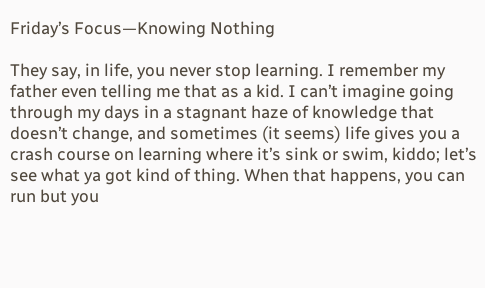Friday’s Focus—Knowing Nothing

They say, in life, you never stop learning. I remember my father even telling me that as a kid. I can’t imagine going through my days in a stagnant haze of knowledge that doesn’t change, and sometimes (it seems) life gives you a crash course on learning where it’s sink or swim, kiddo; let’s see what ya got kind of thing. When that happens, you can run but you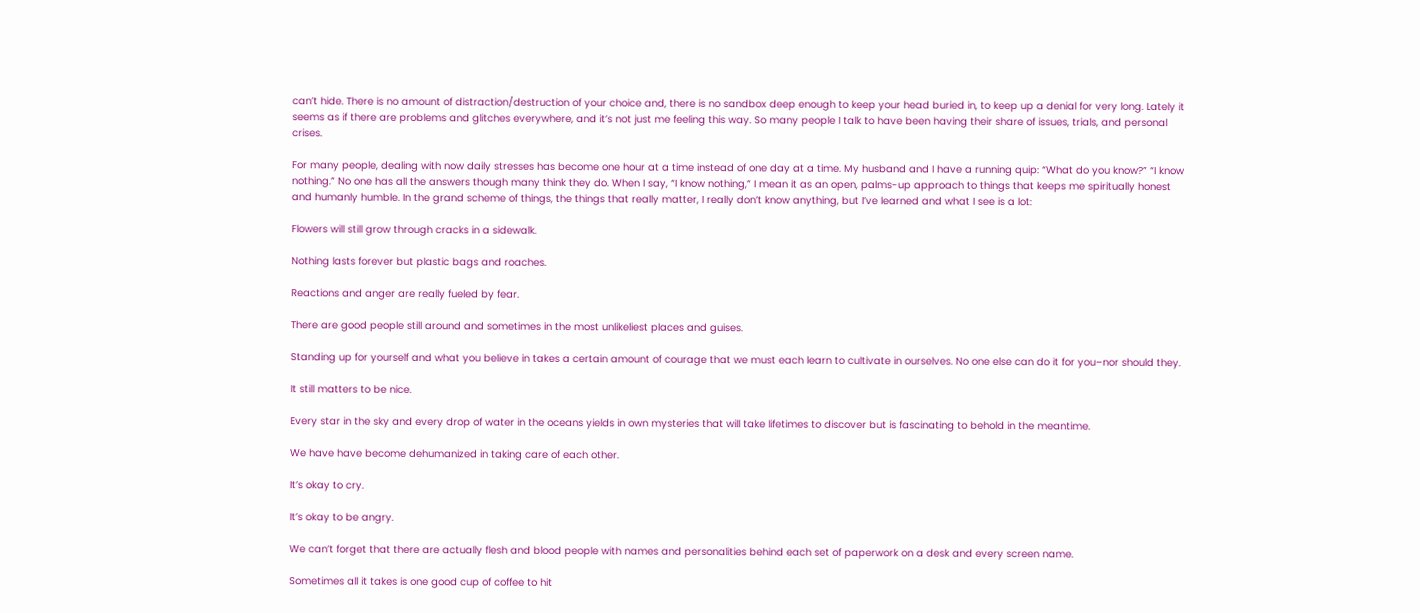can’t hide. There is no amount of distraction/destruction of your choice and, there is no sandbox deep enough to keep your head buried in, to keep up a denial for very long. Lately it seems as if there are problems and glitches everywhere, and it’s not just me feeling this way. So many people I talk to have been having their share of issues, trials, and personal crises.

For many people, dealing with now daily stresses has become one hour at a time instead of one day at a time. My husband and I have a running quip: “What do you know?” “I know nothing.” No one has all the answers though many think they do. When I say, “I know nothing,” I mean it as an open, palms-up approach to things that keeps me spiritually honest and humanly humble. In the grand scheme of things, the things that really matter, I really don’t know anything, but I’ve learned and what I see is a lot:

Flowers will still grow through cracks in a sidewalk.

Nothing lasts forever but plastic bags and roaches.

Reactions and anger are really fueled by fear.

There are good people still around and sometimes in the most unlikeliest places and guises.

Standing up for yourself and what you believe in takes a certain amount of courage that we must each learn to cultivate in ourselves. No one else can do it for you–nor should they.

It still matters to be nice.

Every star in the sky and every drop of water in the oceans yields in own mysteries that will take lifetimes to discover but is fascinating to behold in the meantime.

We have have become dehumanized in taking care of each other.

It’s okay to cry.

It’s okay to be angry.

We can’t forget that there are actually flesh and blood people with names and personalities behind each set of paperwork on a desk and every screen name.

Sometimes all it takes is one good cup of coffee to hit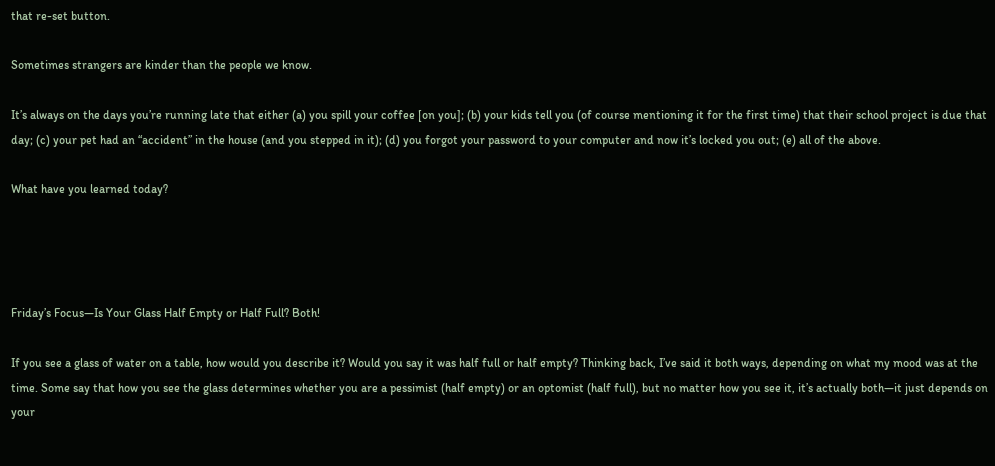that re-set button.

Sometimes strangers are kinder than the people we know.

It’s always on the days you’re running late that either (a) you spill your coffee [on you]; (b) your kids tell you (of course mentioning it for the first time) that their school project is due that day; (c) your pet had an “accident” in the house (and you stepped in it); (d) you forgot your password to your computer and now it’s locked you out; (e) all of the above.

What have you learned today?




Friday’s Focus—Is Your Glass Half Empty or Half Full? Both!

If you see a glass of water on a table, how would you describe it? Would you say it was half full or half empty? Thinking back, I’ve said it both ways, depending on what my mood was at the time. Some say that how you see the glass determines whether you are a pessimist (half empty) or an optomist (half full), but no matter how you see it, it’s actually both—it just depends on your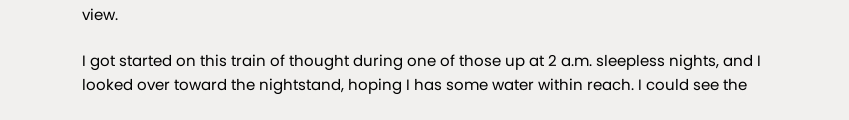view.

I got started on this train of thought during one of those up at 2 a.m. sleepless nights, and I looked over toward the nightstand, hoping I has some water within reach. I could see the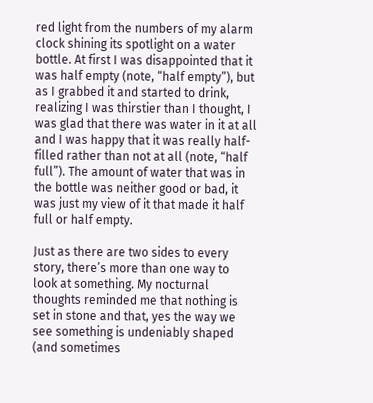red light from the numbers of my alarm clock shining its spotlight on a water bottle. At first I was disappointed that it was half empty (note, “half empty”), but as I grabbed it and started to drink, realizing I was thirstier than I thought, I was glad that there was water in it at all and I was happy that it was really half-filled rather than not at all (note, “half full”). The amount of water that was in the bottle was neither good or bad, it was just my view of it that made it half full or half empty.

Just as there are two sides to every story, there’s more than one way to look at something. My nocturnal thoughts reminded me that nothing is set in stone and that, yes the way we see something is undeniably shaped (and sometimes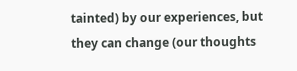tainted) by our experiences, but they can change (our thoughts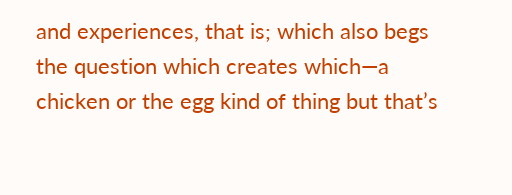and experiences, that is; which also begs the question which creates which—a chicken or the egg kind of thing but that’s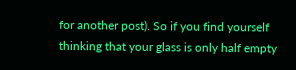for another post). So if you find yourself thinking that your glass is only half empty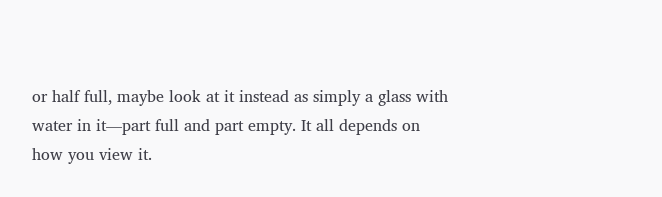or half full, maybe look at it instead as simply a glass with water in it—part full and part empty. It all depends on how you view it.